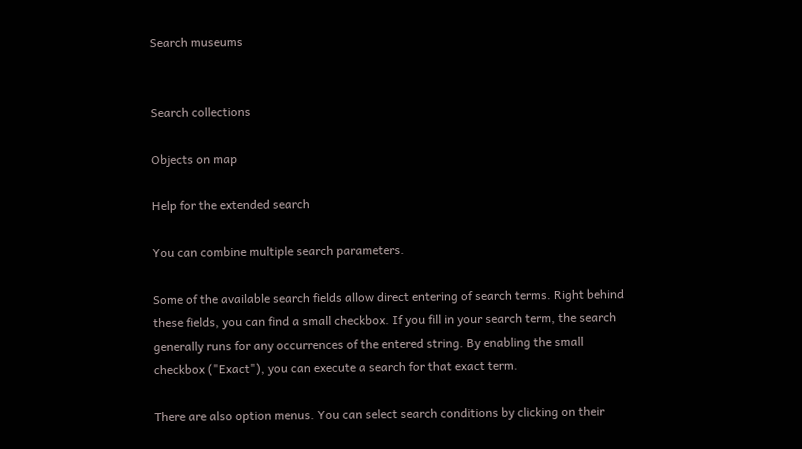Search museums


Search collections

Objects on map

Help for the extended search

You can combine multiple search parameters.

Some of the available search fields allow direct entering of search terms. Right behind these fields, you can find a small checkbox. If you fill in your search term, the search generally runs for any occurrences of the entered string. By enabling the small checkbox ("Exact"), you can execute a search for that exact term.

There are also option menus. You can select search conditions by clicking on their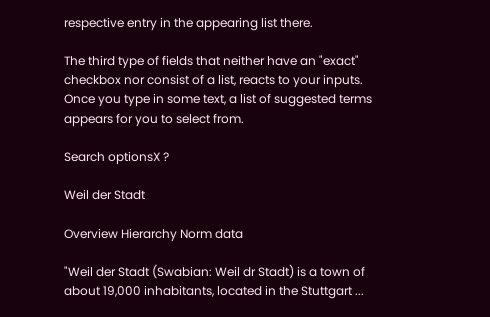respective entry in the appearing list there.

The third type of fields that neither have an "exact" checkbox nor consist of a list, reacts to your inputs. Once you type in some text, a list of suggested terms appears for you to select from.

Search optionsX ?

Weil der Stadt

Overview Hierarchy Norm data

"Weil der Stadt (Swabian: Weil dr Stadt) is a town of about 19,000 inhabitants, located in the Stuttgart ...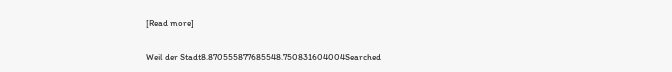[Read more]

Weil der Stadt8.870555877685548.750831604004Searched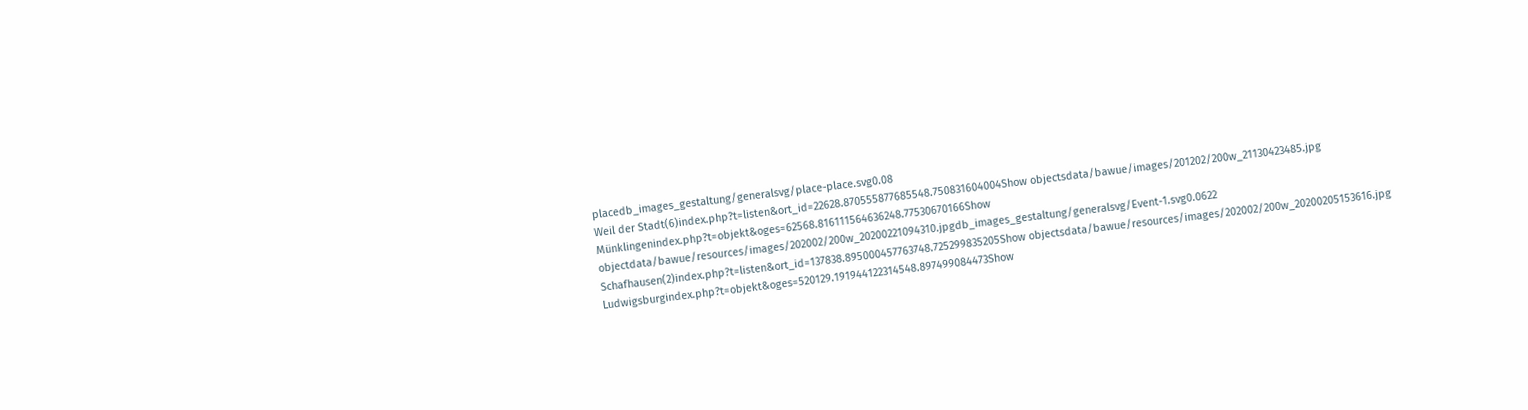placedb_images_gestaltung/generalsvg/place-place.svg0.08
Weil der Stadt(6)index.php?t=listen&ort_id=22628.870555877685548.750831604004Show objectsdata/bawue/images/201202/200w_21130423485.jpg
Münklingenindex.php?t=objekt&oges=62568.816111564636248.77530670166Show objectdata/bawue/resources/images/202002/200w_20200221094310.jpgdb_images_gestaltung/generalsvg/Event-1.svg0.0622
Schafhausen(2)index.php?t=listen&ort_id=137838.895000457763748.725299835205Show objectsdata/bawue/resources/images/202002/200w_20200205153616.jpg
Ludwigsburgindex.php?t=objekt&oges=520129.191944122314548.897499084473Show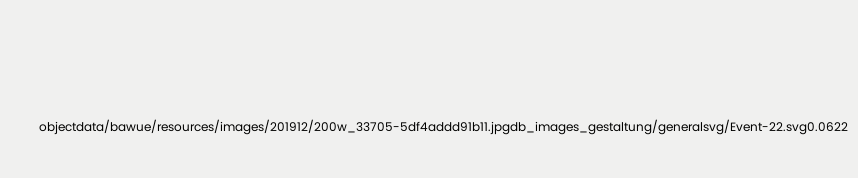objectdata/bawue/resources/images/201912/200w_33705-5df4addd91b11.jpgdb_images_gestaltung/generalsvg/Event-22.svg0.0622